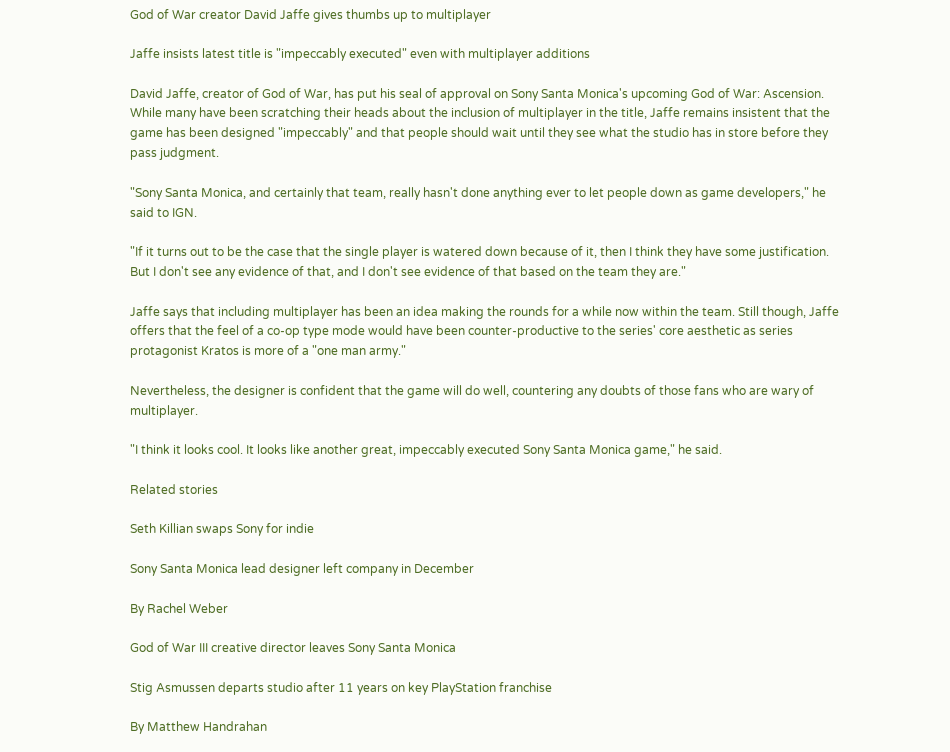God of War creator David Jaffe gives thumbs up to multiplayer

Jaffe insists latest title is "impeccably executed" even with multiplayer additions

David Jaffe, creator of God of War, has put his seal of approval on Sony Santa Monica's upcoming God of War: Ascension. While many have been scratching their heads about the inclusion of multiplayer in the title, Jaffe remains insistent that the game has been designed "impeccably" and that people should wait until they see what the studio has in store before they pass judgment.

"Sony Santa Monica, and certainly that team, really hasn't done anything ever to let people down as game developers," he said to IGN.

"If it turns out to be the case that the single player is watered down because of it, then I think they have some justification. But I don't see any evidence of that, and I don't see evidence of that based on the team they are."

Jaffe says that including multiplayer has been an idea making the rounds for a while now within the team. Still though, Jaffe offers that the feel of a co-op type mode would have been counter-productive to the series' core aesthetic as series protagonist Kratos is more of a "one man army."

Nevertheless, the designer is confident that the game will do well, countering any doubts of those fans who are wary of multiplayer.

"I think it looks cool. It looks like another great, impeccably executed Sony Santa Monica game," he said.

Related stories

Seth Killian swaps Sony for indie

Sony Santa Monica lead designer left company in December

By Rachel Weber

God of War III creative director leaves Sony Santa Monica

Stig Asmussen departs studio after 11 years on key PlayStation franchise

By Matthew Handrahan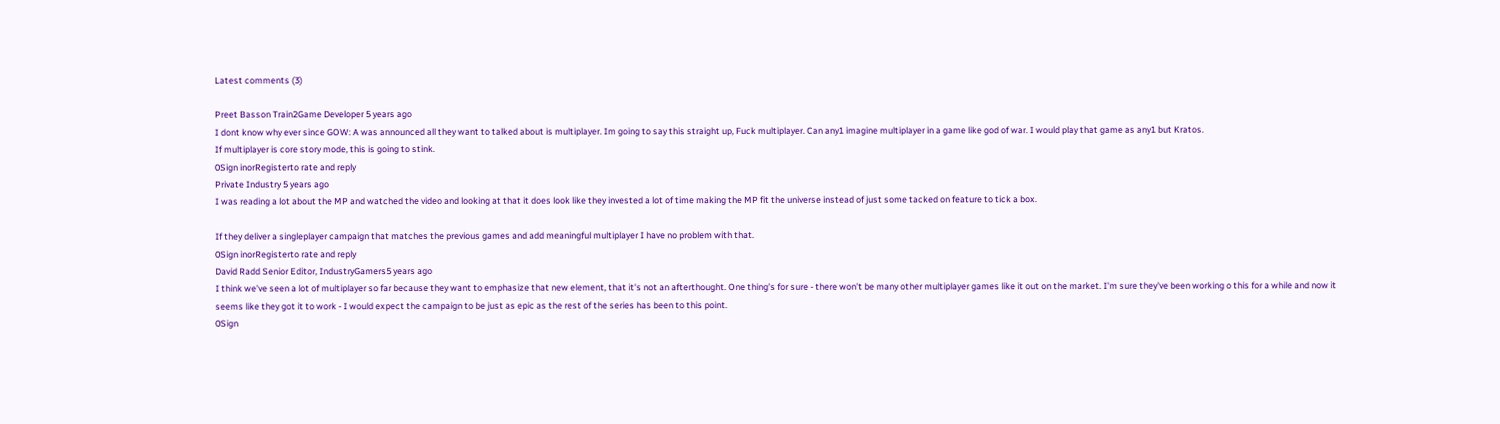Latest comments (3)

Preet Basson Train2Game Developer 5 years ago
I dont know why ever since GOW: A was announced all they want to talked about is multiplayer. Im going to say this straight up, Fuck multiplayer. Can any1 imagine multiplayer in a game like god of war. I would play that game as any1 but Kratos.
If multiplayer is core story mode, this is going to stink.
0Sign inorRegisterto rate and reply
Private Industry 5 years ago
I was reading a lot about the MP and watched the video and looking at that it does look like they invested a lot of time making the MP fit the universe instead of just some tacked on feature to tick a box.

If they deliver a singleplayer campaign that matches the previous games and add meaningful multiplayer I have no problem with that.
0Sign inorRegisterto rate and reply
David Radd Senior Editor, IndustryGamers5 years ago
I think we've seen a lot of multiplayer so far because they want to emphasize that new element, that it's not an afterthought. One thing's for sure - there won't be many other multiplayer games like it out on the market. I'm sure they've been working o this for a while and now it seems like they got it to work - I would expect the campaign to be just as epic as the rest of the series has been to this point.
0Sign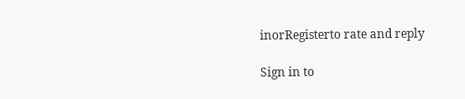inorRegisterto rate and reply

Sign in to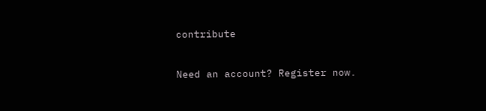contribute

Need an account? Register now.